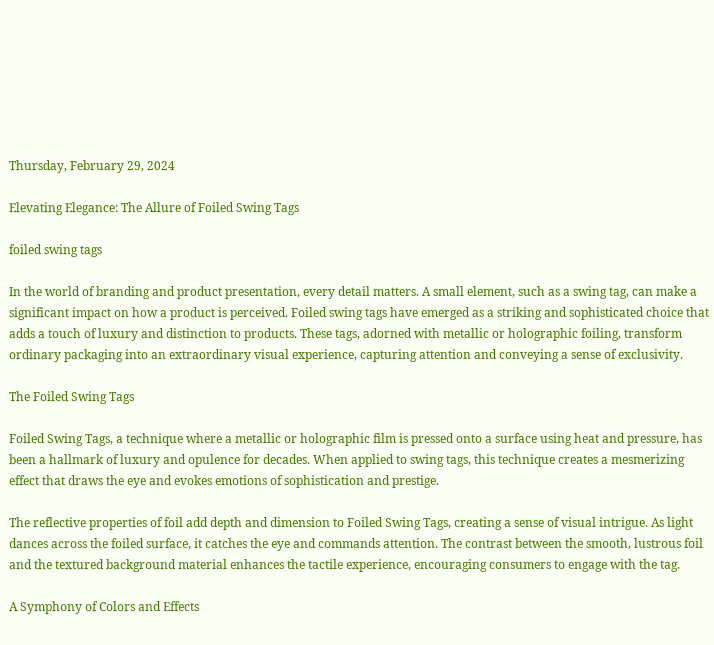Thursday, February 29, 2024

Elevating Elegance: The Allure of Foiled Swing Tags

foiled swing tags

In the world of branding and product presentation, every detail matters. A small element, such as a swing tag, can make a significant impact on how a product is perceived. Foiled swing tags have emerged as a striking and sophisticated choice that adds a touch of luxury and distinction to products. These tags, adorned with metallic or holographic foiling, transform ordinary packaging into an extraordinary visual experience, capturing attention and conveying a sense of exclusivity.

The Foiled Swing Tags

Foiled Swing Tags, a technique where a metallic or holographic film is pressed onto a surface using heat and pressure, has been a hallmark of luxury and opulence for decades. When applied to swing tags, this technique creates a mesmerizing effect that draws the eye and evokes emotions of sophistication and prestige.

The reflective properties of foil add depth and dimension to Foiled Swing Tags, creating a sense of visual intrigue. As light dances across the foiled surface, it catches the eye and commands attention. The contrast between the smooth, lustrous foil and the textured background material enhances the tactile experience, encouraging consumers to engage with the tag.

A Symphony of Colors and Effects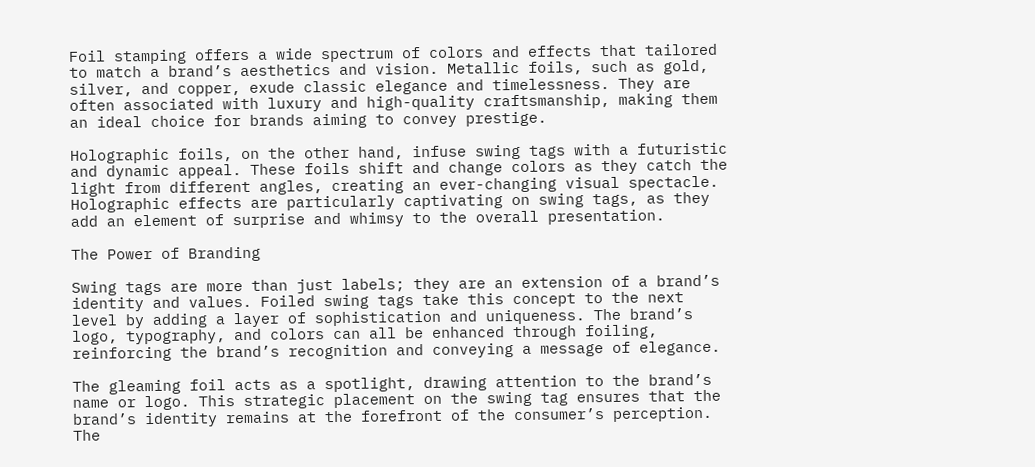Foil stamping offers a wide spectrum of colors and effects that tailored to match a brand’s aesthetics and vision. Metallic foils, such as gold, silver, and copper, exude classic elegance and timelessness. They are often associated with luxury and high-quality craftsmanship, making them an ideal choice for brands aiming to convey prestige.

Holographic foils, on the other hand, infuse swing tags with a futuristic and dynamic appeal. These foils shift and change colors as they catch the light from different angles, creating an ever-changing visual spectacle. Holographic effects are particularly captivating on swing tags, as they add an element of surprise and whimsy to the overall presentation.

The Power of Branding

Swing tags are more than just labels; they are an extension of a brand’s identity and values. Foiled swing tags take this concept to the next level by adding a layer of sophistication and uniqueness. The brand’s logo, typography, and colors can all be enhanced through foiling, reinforcing the brand’s recognition and conveying a message of elegance.

The gleaming foil acts as a spotlight, drawing attention to the brand’s name or logo. This strategic placement on the swing tag ensures that the brand’s identity remains at the forefront of the consumer’s perception. The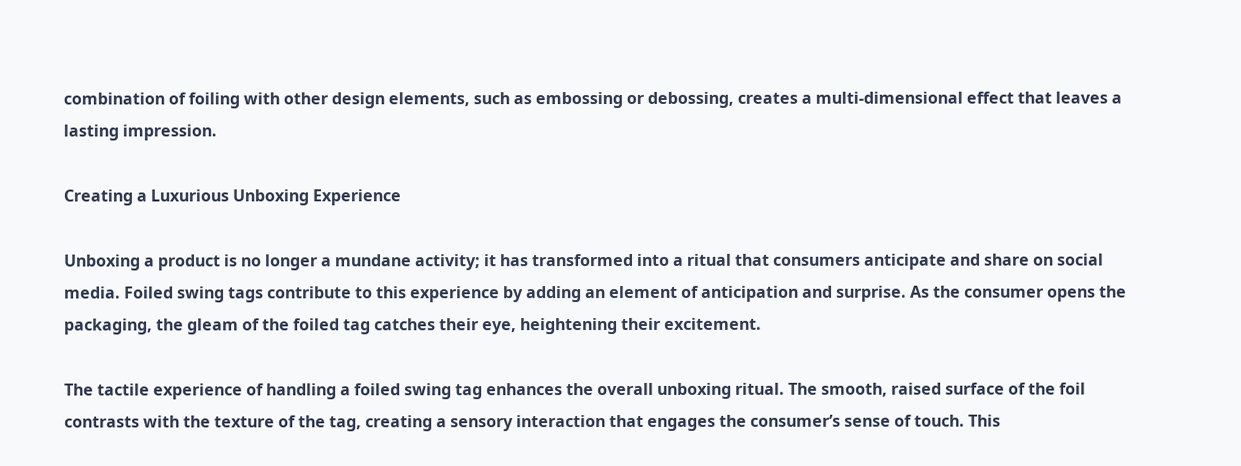combination of foiling with other design elements, such as embossing or debossing, creates a multi-dimensional effect that leaves a lasting impression.

Creating a Luxurious Unboxing Experience

Unboxing a product is no longer a mundane activity; it has transformed into a ritual that consumers anticipate and share on social media. Foiled swing tags contribute to this experience by adding an element of anticipation and surprise. As the consumer opens the packaging, the gleam of the foiled tag catches their eye, heightening their excitement.

The tactile experience of handling a foiled swing tag enhances the overall unboxing ritual. The smooth, raised surface of the foil contrasts with the texture of the tag, creating a sensory interaction that engages the consumer’s sense of touch. This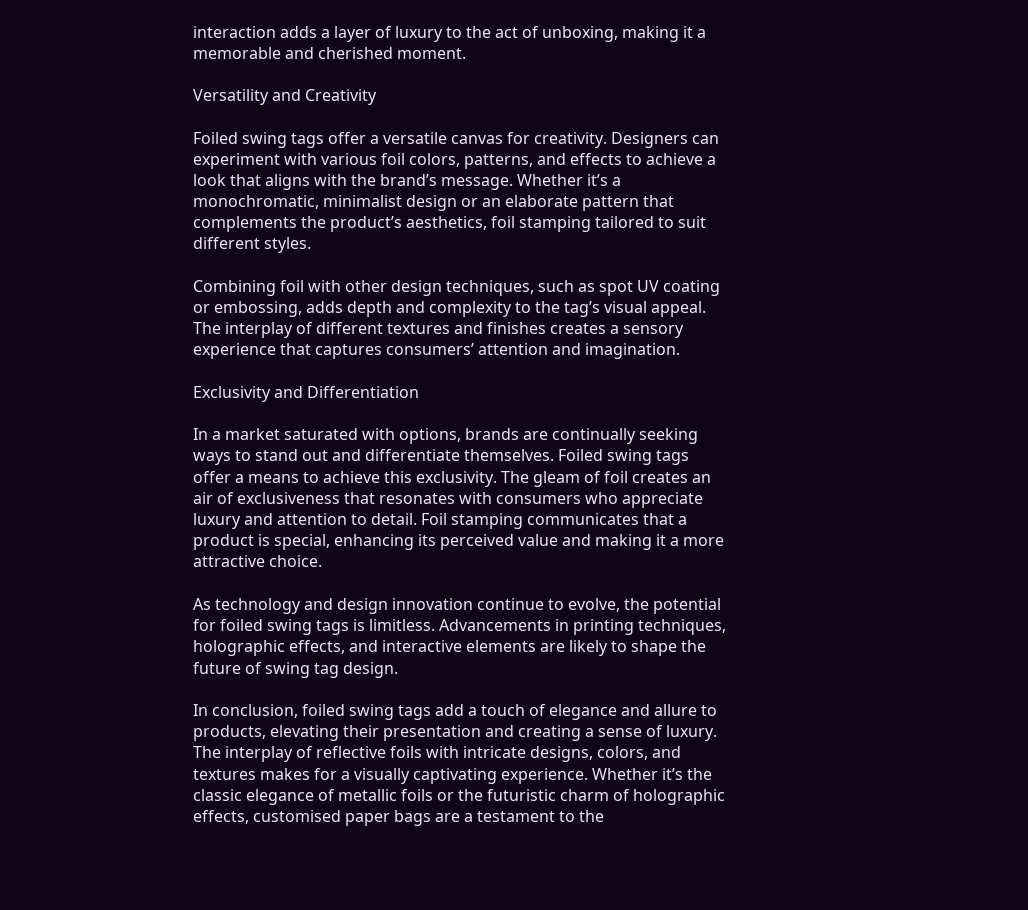interaction adds a layer of luxury to the act of unboxing, making it a memorable and cherished moment.

Versatility and Creativity

Foiled swing tags offer a versatile canvas for creativity. Designers can experiment with various foil colors, patterns, and effects to achieve a look that aligns with the brand’s message. Whether it’s a monochromatic, minimalist design or an elaborate pattern that complements the product’s aesthetics, foil stamping tailored to suit different styles.

Combining foil with other design techniques, such as spot UV coating or embossing, adds depth and complexity to the tag’s visual appeal. The interplay of different textures and finishes creates a sensory experience that captures consumers’ attention and imagination.

Exclusivity and Differentiation

In a market saturated with options, brands are continually seeking ways to stand out and differentiate themselves. Foiled swing tags offer a means to achieve this exclusivity. The gleam of foil creates an air of exclusiveness that resonates with consumers who appreciate luxury and attention to detail. Foil stamping communicates that a product is special, enhancing its perceived value and making it a more attractive choice.

As technology and design innovation continue to evolve, the potential for foiled swing tags is limitless. Advancements in printing techniques, holographic effects, and interactive elements are likely to shape the future of swing tag design.

In conclusion, foiled swing tags add a touch of elegance and allure to products, elevating their presentation and creating a sense of luxury. The interplay of reflective foils with intricate designs, colors, and textures makes for a visually captivating experience. Whether it’s the classic elegance of metallic foils or the futuristic charm of holographic effects, customised paper bags are a testament to the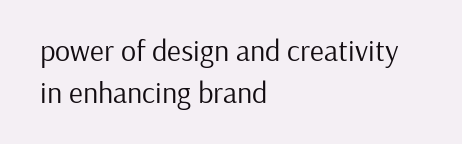power of design and creativity in enhancing brand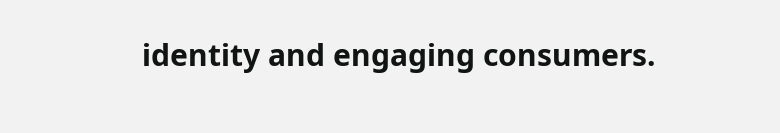identity and engaging consumers.